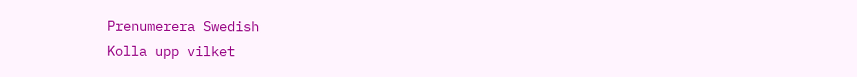Prenumerera Swedish
Kolla upp vilket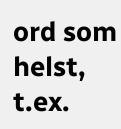ord som helst, t.ex.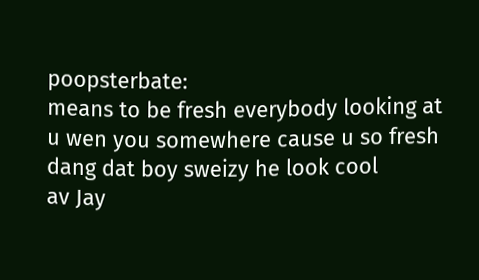poopsterbate:
means to be fresh everybody looking at u wen you somewhere cause u so fresh
dang dat boy sweizy he look cool
av Jay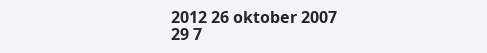2012 26 oktober 2007
29 7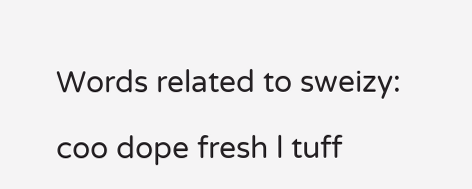Words related to sweizy:

coo dope fresh l tuff